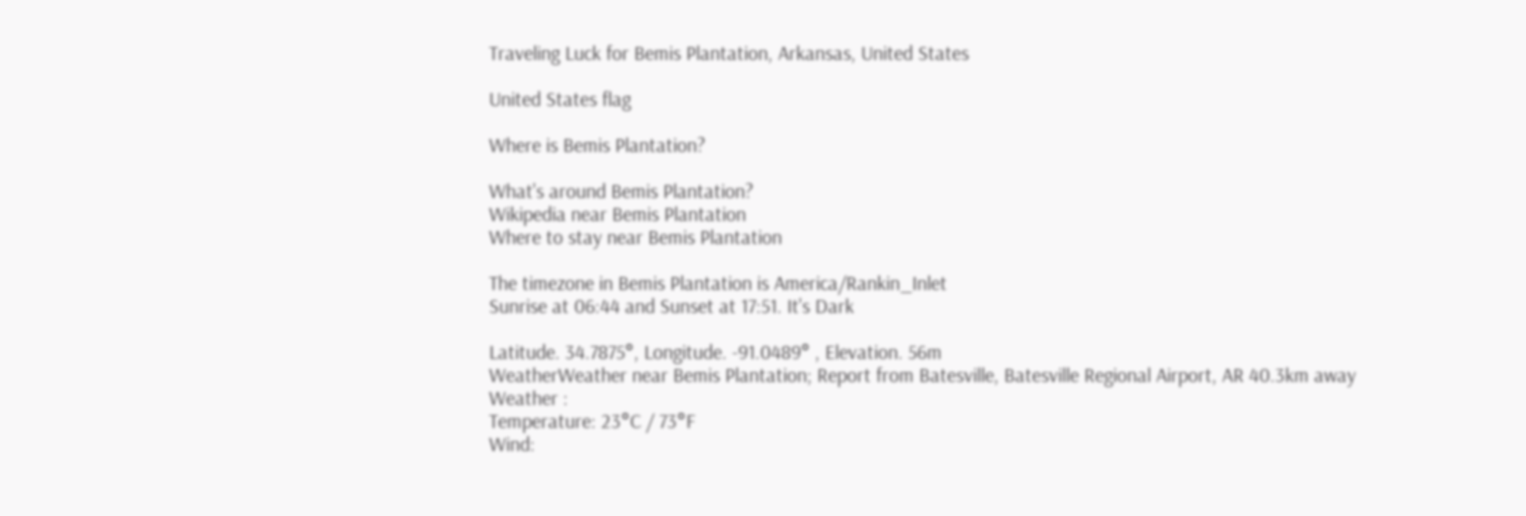Traveling Luck for Bemis Plantation, Arkansas, United States

United States flag

Where is Bemis Plantation?

What's around Bemis Plantation?
Wikipedia near Bemis Plantation
Where to stay near Bemis Plantation

The timezone in Bemis Plantation is America/Rankin_Inlet
Sunrise at 06:44 and Sunset at 17:51. It's Dark

Latitude. 34.7875°, Longitude. -91.0489° , Elevation. 56m
WeatherWeather near Bemis Plantation; Report from Batesville, Batesville Regional Airport, AR 40.3km away
Weather :
Temperature: 23°C / 73°F
Wind: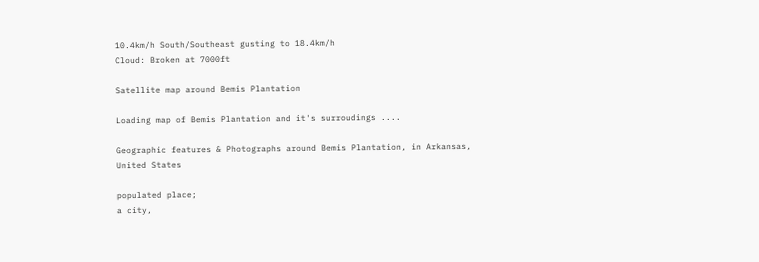10.4km/h South/Southeast gusting to 18.4km/h
Cloud: Broken at 7000ft

Satellite map around Bemis Plantation

Loading map of Bemis Plantation and it's surroudings ....

Geographic features & Photographs around Bemis Plantation, in Arkansas, United States

populated place;
a city,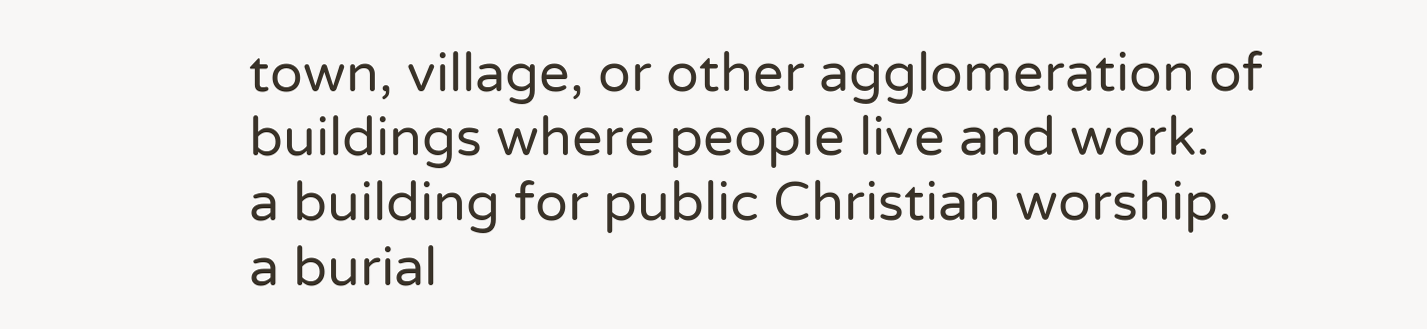town, village, or other agglomeration of buildings where people live and work.
a building for public Christian worship.
a burial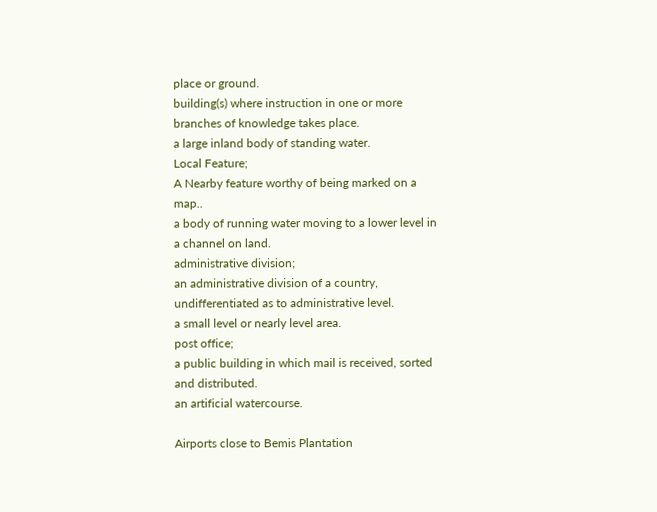place or ground.
building(s) where instruction in one or more branches of knowledge takes place.
a large inland body of standing water.
Local Feature;
A Nearby feature worthy of being marked on a map..
a body of running water moving to a lower level in a channel on land.
administrative division;
an administrative division of a country, undifferentiated as to administrative level.
a small level or nearly level area.
post office;
a public building in which mail is received, sorted and distributed.
an artificial watercourse.

Airports close to Bemis Plantation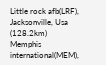Little rock afb(LRF), Jacksonville, Usa (128.2km)
Memphis international(MEM),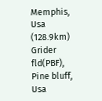Memphis, Usa (128.9km)
Grider fld(PBF), Pine bluff, Usa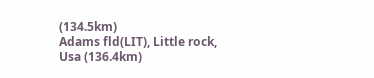(134.5km)
Adams fld(LIT), Little rock, Usa (136.4km)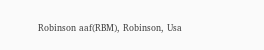Robinson aaf(RBM), Robinson, Usa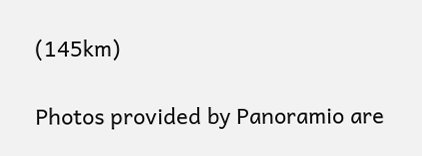(145km)

Photos provided by Panoramio are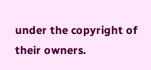under the copyright of their owners.